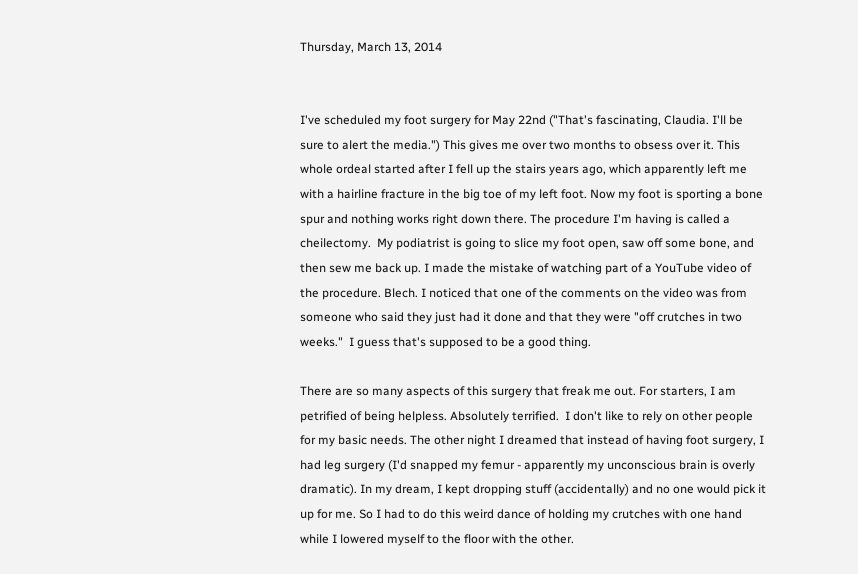Thursday, March 13, 2014


I've scheduled my foot surgery for May 22nd ("That's fascinating, Claudia. I'll be sure to alert the media.") This gives me over two months to obsess over it. This whole ordeal started after I fell up the stairs years ago, which apparently left me with a hairline fracture in the big toe of my left foot. Now my foot is sporting a bone spur and nothing works right down there. The procedure I'm having is called a cheilectomy.  My podiatrist is going to slice my foot open, saw off some bone, and then sew me back up. I made the mistake of watching part of a YouTube video of the procedure. Blech. I noticed that one of the comments on the video was from someone who said they just had it done and that they were "off crutches in two weeks."  I guess that's supposed to be a good thing.

There are so many aspects of this surgery that freak me out. For starters, I am petrified of being helpless. Absolutely terrified.  I don't like to rely on other people for my basic needs. The other night I dreamed that instead of having foot surgery, I had leg surgery (I'd snapped my femur - apparently my unconscious brain is overly dramatic). In my dream, I kept dropping stuff (accidentally) and no one would pick it up for me. So I had to do this weird dance of holding my crutches with one hand while I lowered myself to the floor with the other.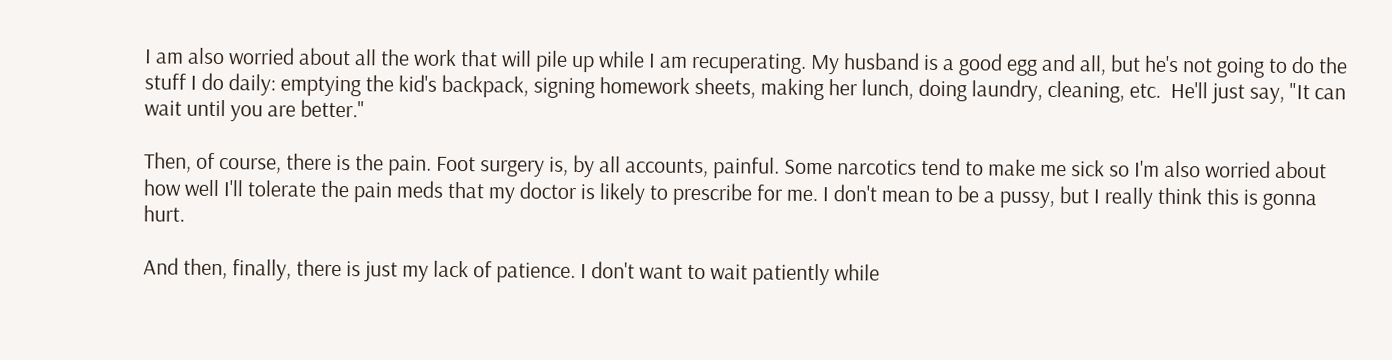I am also worried about all the work that will pile up while I am recuperating. My husband is a good egg and all, but he's not going to do the stuff I do daily: emptying the kid's backpack, signing homework sheets, making her lunch, doing laundry, cleaning, etc.  He'll just say, "It can wait until you are better."

Then, of course, there is the pain. Foot surgery is, by all accounts, painful. Some narcotics tend to make me sick so I'm also worried about how well I'll tolerate the pain meds that my doctor is likely to prescribe for me. I don't mean to be a pussy, but I really think this is gonna hurt.

And then, finally, there is just my lack of patience. I don't want to wait patiently while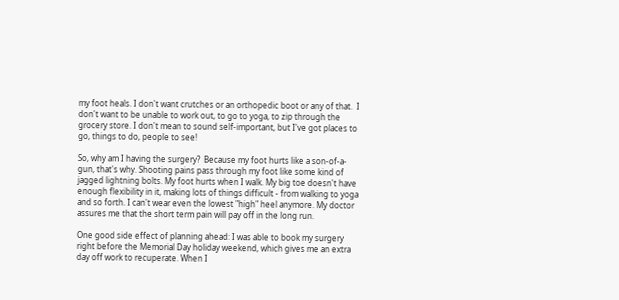my foot heals. I don't want crutches or an orthopedic boot or any of that.  I don't want to be unable to work out, to go to yoga, to zip through the grocery store. I don't mean to sound self-important, but I've got places to go, things to do, people to see!

So, why am I having the surgery?  Because my foot hurts like a son-of-a-gun, that's why. Shooting pains pass through my foot like some kind of jagged lightning bolts. My foot hurts when I walk. My big toe doesn't have enough flexibility in it, making lots of things difficult - from walking to yoga and so forth. I can't wear even the lowest "high" heel anymore. My doctor assures me that the short term pain will pay off in the long run.

One good side effect of planning ahead: I was able to book my surgery right before the Memorial Day holiday weekend, which gives me an extra day off work to recuperate. When I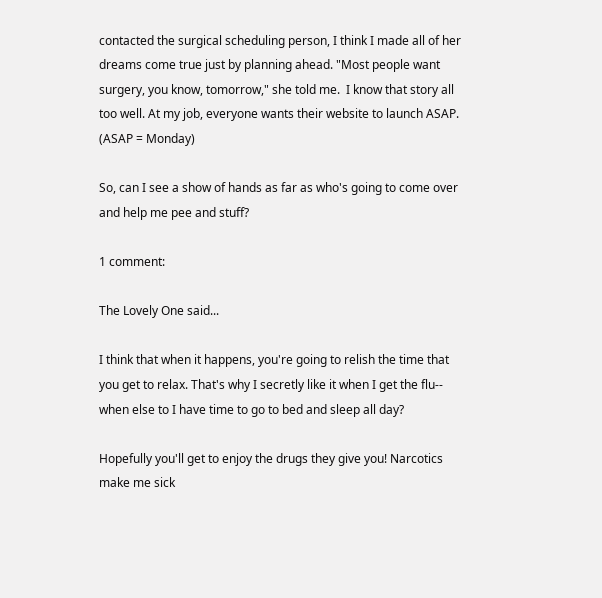contacted the surgical scheduling person, I think I made all of her dreams come true just by planning ahead. "Most people want surgery, you know, tomorrow," she told me.  I know that story all too well. At my job, everyone wants their website to launch ASAP.  (ASAP = Monday)

So, can I see a show of hands as far as who's going to come over and help me pee and stuff?

1 comment:

The Lovely One said...

I think that when it happens, you're going to relish the time that you get to relax. That's why I secretly like it when I get the flu-- when else to I have time to go to bed and sleep all day?

Hopefully you'll get to enjoy the drugs they give you! Narcotics make me sick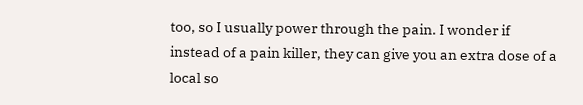too, so I usually power through the pain. I wonder if instead of a pain killer, they can give you an extra dose of a local so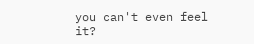you can't even feel it?